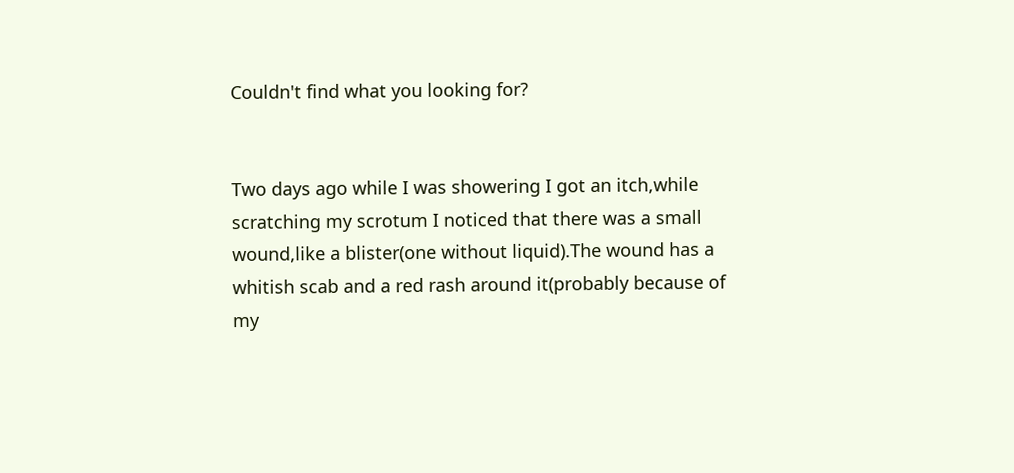Couldn't find what you looking for?


Two days ago while I was showering I got an itch,while scratching my scrotum I noticed that there was a small wound,like a blister(one without liquid).The wound has a whitish scab and a red rash around it(probably because of my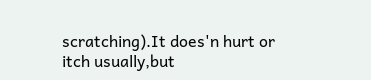scratching).It does'n hurt or itch usually,but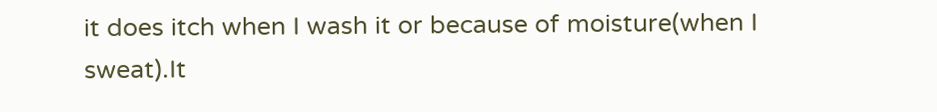it does itch when I wash it or because of moisture(when I sweat).It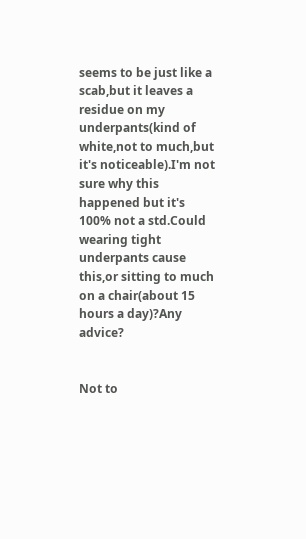seems to be just like a scab,but it leaves a residue on my underpants(kind of white,not to much,but it's noticeable).I'm not sure why this happened but it's 100% not a std.Could wearing tight underpants cause this,or sitting to much on a chair(about 15 hours a day)?Any advice?


Not to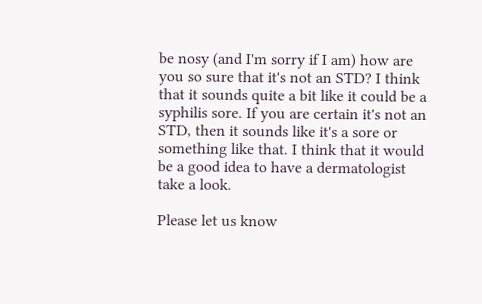be nosy (and I'm sorry if I am) how are you so sure that it's not an STD? I think that it sounds quite a bit like it could be a syphilis sore. If you are certain it's not an STD, then it sounds like it's a sore or something like that. I think that it would be a good idea to have a dermatologist take a look.

Please let us know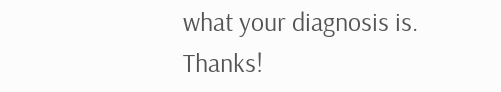what your diagnosis is. Thanks!